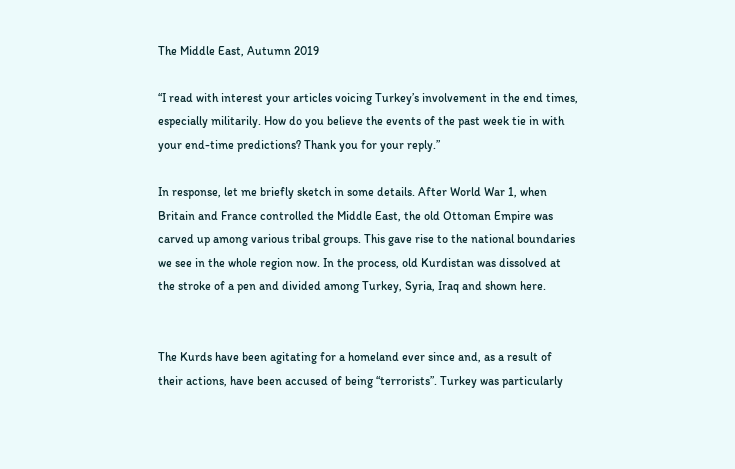The Middle East, Autumn 2019

“I read with interest your articles voicing Turkey’s involvement in the end times, especially militarily. How do you believe the events of the past week tie in with your end-time predictions? Thank you for your reply.”

In response, let me briefly sketch in some details. After World War 1, when Britain and France controlled the Middle East, the old Ottoman Empire was carved up among various tribal groups. This gave rise to the national boundaries we see in the whole region now. In the process, old Kurdistan was dissolved at the stroke of a pen and divided among Turkey, Syria, Iraq and shown here.


The Kurds have been agitating for a homeland ever since and, as a result of their actions, have been accused of being “terrorists”. Turkey was particularly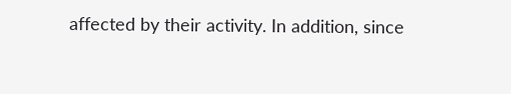affected by their activity. In addition, since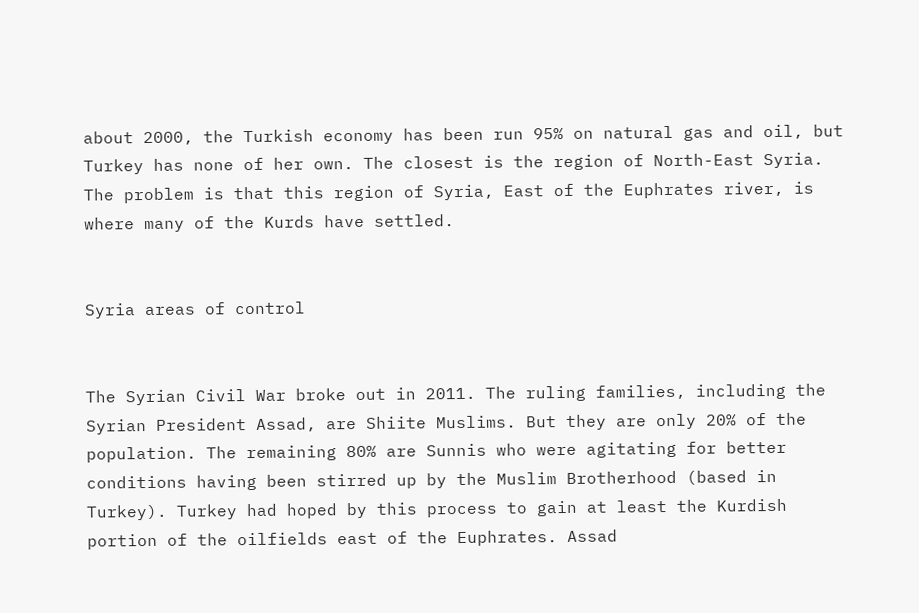about 2000, the Turkish economy has been run 95% on natural gas and oil, but Turkey has none of her own. The closest is the region of North-East Syria. The problem is that this region of Syria, East of the Euphrates river, is where many of the Kurds have settled.


Syria areas of control


The Syrian Civil War broke out in 2011. The ruling families, including the Syrian President Assad, are Shiite Muslims. But they are only 20% of the population. The remaining 80% are Sunnis who were agitating for better conditions having been stirred up by the Muslim Brotherhood (based in Turkey). Turkey had hoped by this process to gain at least the Kurdish portion of the oilfields east of the Euphrates. Assad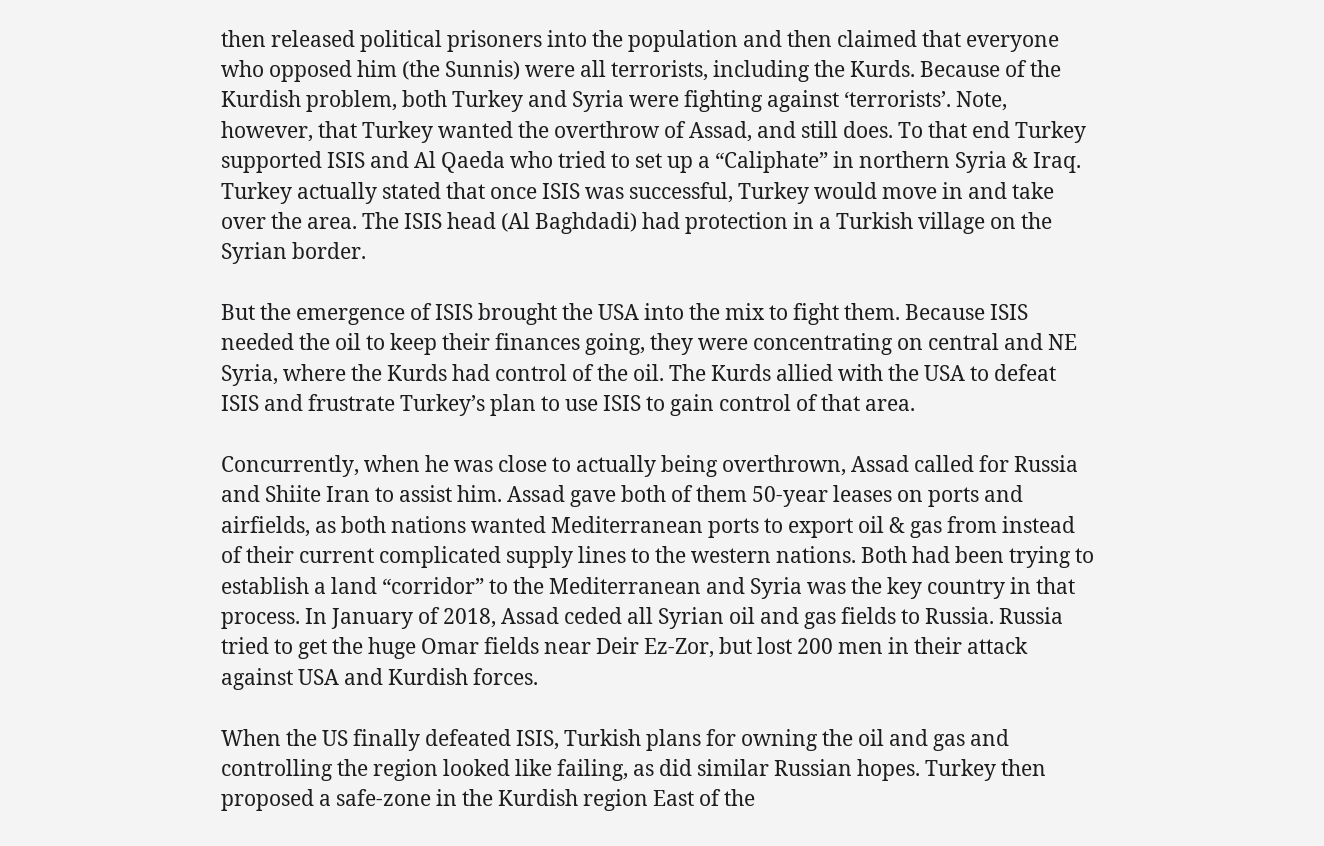then released political prisoners into the population and then claimed that everyone who opposed him (the Sunnis) were all terrorists, including the Kurds. Because of the Kurdish problem, both Turkey and Syria were fighting against ‘terrorists’. Note, however, that Turkey wanted the overthrow of Assad, and still does. To that end Turkey supported ISIS and Al Qaeda who tried to set up a “Caliphate” in northern Syria & Iraq. Turkey actually stated that once ISIS was successful, Turkey would move in and take over the area. The ISIS head (Al Baghdadi) had protection in a Turkish village on the Syrian border.

But the emergence of ISIS brought the USA into the mix to fight them. Because ISIS needed the oil to keep their finances going, they were concentrating on central and NE Syria, where the Kurds had control of the oil. The Kurds allied with the USA to defeat ISIS and frustrate Turkey’s plan to use ISIS to gain control of that area.

Concurrently, when he was close to actually being overthrown, Assad called for Russia and Shiite Iran to assist him. Assad gave both of them 50-year leases on ports and airfields, as both nations wanted Mediterranean ports to export oil & gas from instead of their current complicated supply lines to the western nations. Both had been trying to establish a land “corridor” to the Mediterranean and Syria was the key country in that process. In January of 2018, Assad ceded all Syrian oil and gas fields to Russia. Russia tried to get the huge Omar fields near Deir Ez-Zor, but lost 200 men in their attack against USA and Kurdish forces.

When the US finally defeated ISIS, Turkish plans for owning the oil and gas and controlling the region looked like failing, as did similar Russian hopes. Turkey then proposed a safe-zone in the Kurdish region East of the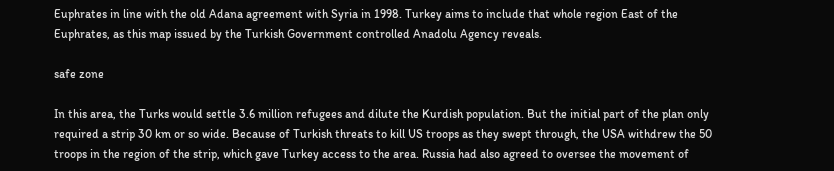Euphrates in line with the old Adana agreement with Syria in 1998. Turkey aims to include that whole region East of the Euphrates, as this map issued by the Turkish Government controlled Anadolu Agency reveals.

safe zone

In this area, the Turks would settle 3.6 million refugees and dilute the Kurdish population. But the initial part of the plan only required a strip 30 km or so wide. Because of Turkish threats to kill US troops as they swept through, the USA withdrew the 50 troops in the region of the strip, which gave Turkey access to the area. Russia had also agreed to oversee the movement of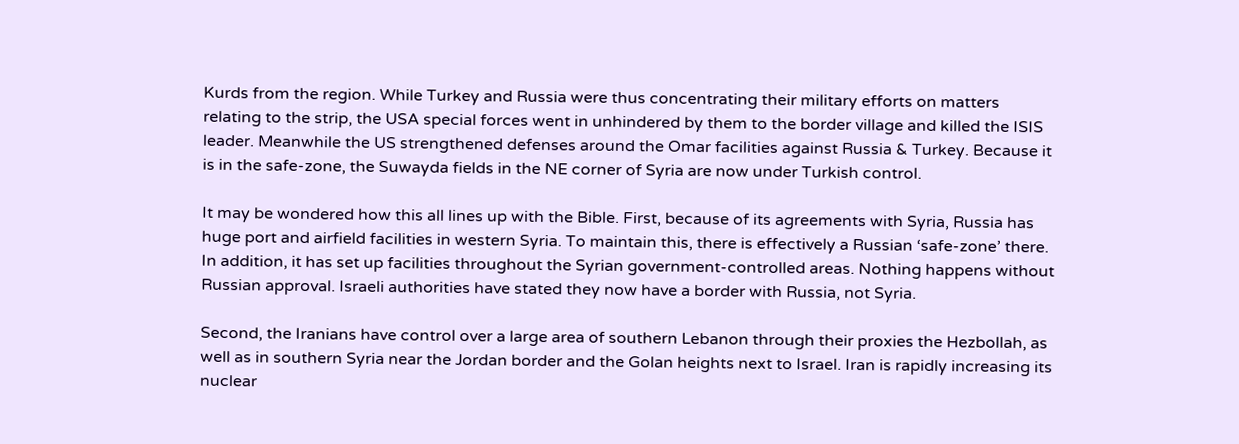Kurds from the region. While Turkey and Russia were thus concentrating their military efforts on matters relating to the strip, the USA special forces went in unhindered by them to the border village and killed the ISIS leader. Meanwhile the US strengthened defenses around the Omar facilities against Russia & Turkey. Because it is in the safe-zone, the Suwayda fields in the NE corner of Syria are now under Turkish control.

It may be wondered how this all lines up with the Bible. First, because of its agreements with Syria, Russia has huge port and airfield facilities in western Syria. To maintain this, there is effectively a Russian ‘safe-zone’ there. In addition, it has set up facilities throughout the Syrian government-controlled areas. Nothing happens without Russian approval. Israeli authorities have stated they now have a border with Russia, not Syria.

Second, the Iranians have control over a large area of southern Lebanon through their proxies the Hezbollah, as well as in southern Syria near the Jordan border and the Golan heights next to Israel. Iran is rapidly increasing its nuclear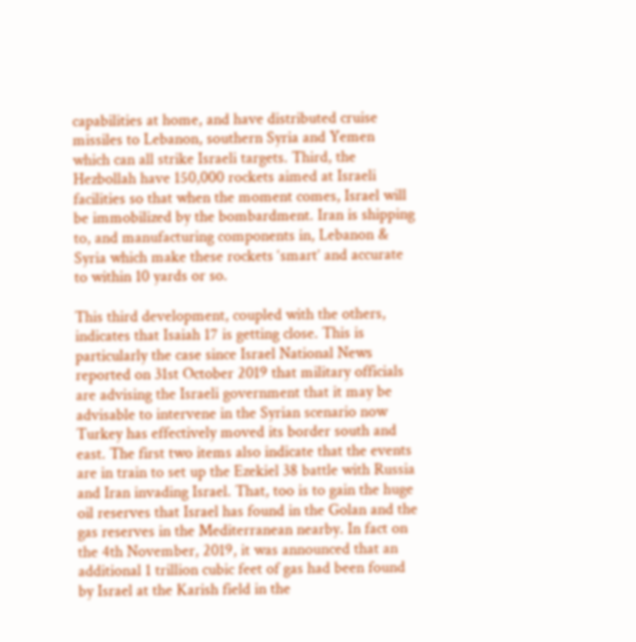capabilities at home, and have distributed cruise missiles to Lebanon, southern Syria and Yemen which can all strike Israeli targets. Third, the Hezbollah have 150,000 rockets aimed at Israeli facilities so that when the moment comes, Israel will be immobilized by the bombardment. Iran is shipping to, and manufacturing components in, Lebanon & Syria which make these rockets ‘smart’ and accurate to within 10 yards or so.

This third development, coupled with the others, indicates that Isaiah 17 is getting close. This is particularly the case since Israel National News reported on 31st October 2019 that military officials are advising the Israeli government that it may be advisable to intervene in the Syrian scenario now Turkey has effectively moved its border south and east. The first two items also indicate that the events are in train to set up the Ezekiel 38 battle with Russia and Iran invading Israel. That, too is to gain the huge oil reserves that Israel has found in the Golan and the gas reserves in the Mediterranean nearby. In fact on the 4th November, 2019, it was announced that an additional 1 trillion cubic feet of gas had been found by Israel at the Karish field in the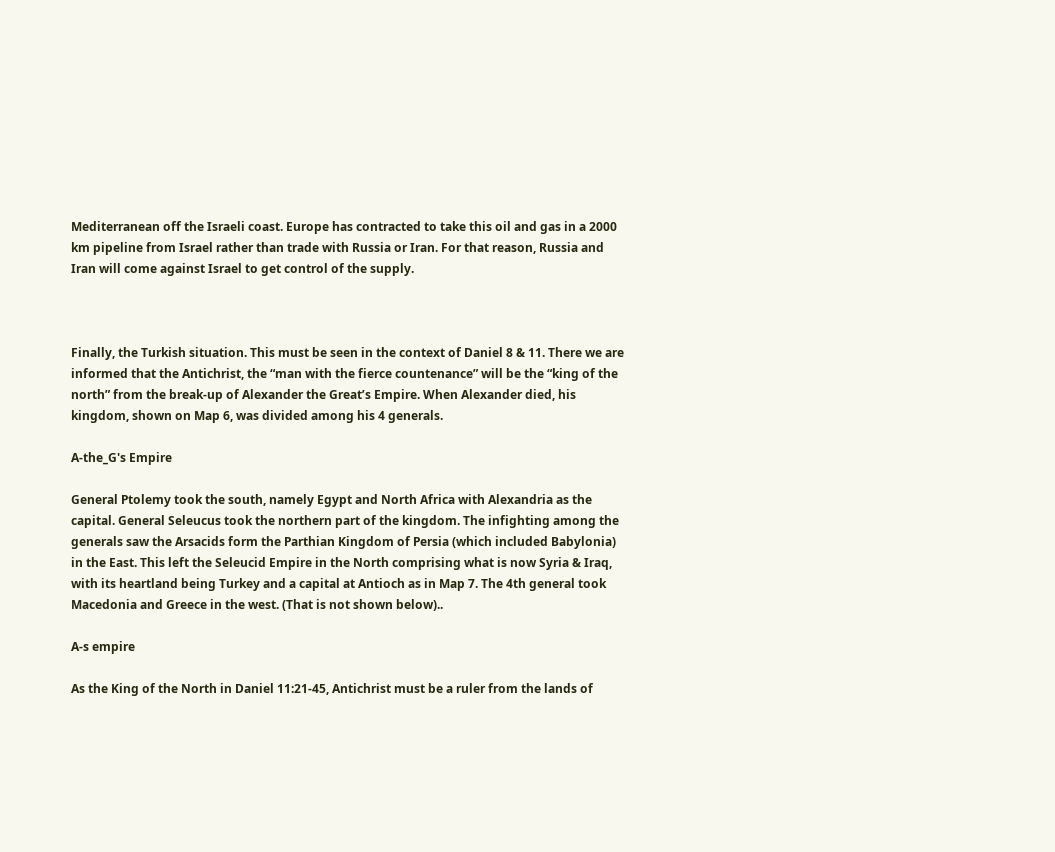Mediterranean off the Israeli coast. Europe has contracted to take this oil and gas in a 2000 km pipeline from Israel rather than trade with Russia or Iran. For that reason, Russia and Iran will come against Israel to get control of the supply.



Finally, the Turkish situation. This must be seen in the context of Daniel 8 & 11. There we are informed that the Antichrist, the “man with the fierce countenance” will be the “king of the north” from the break-up of Alexander the Great’s Empire. When Alexander died, his kingdom, shown on Map 6, was divided among his 4 generals.

A-the_G's Empire

General Ptolemy took the south, namely Egypt and North Africa with Alexandria as the capital. General Seleucus took the northern part of the kingdom. The infighting among the generals saw the Arsacids form the Parthian Kingdom of Persia (which included Babylonia) in the East. This left the Seleucid Empire in the North comprising what is now Syria & Iraq, with its heartland being Turkey and a capital at Antioch as in Map 7. The 4th general took Macedonia and Greece in the west. (That is not shown below)..

A-s empire

As the King of the North in Daniel 11:21-45, Antichrist must be a ruler from the lands of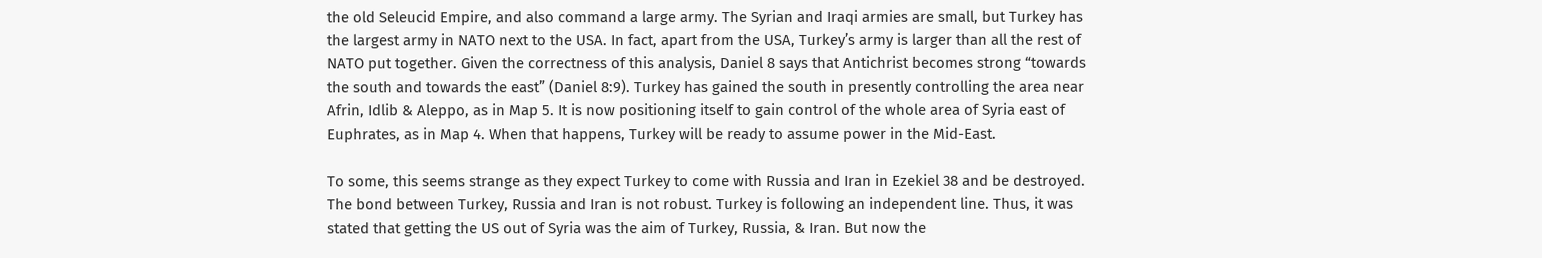the old Seleucid Empire, and also command a large army. The Syrian and Iraqi armies are small, but Turkey has the largest army in NATO next to the USA. In fact, apart from the USA, Turkey’s army is larger than all the rest of NATO put together. Given the correctness of this analysis, Daniel 8 says that Antichrist becomes strong “towards the south and towards the east” (Daniel 8:9). Turkey has gained the south in presently controlling the area near Afrin, Idlib & Aleppo, as in Map 5. It is now positioning itself to gain control of the whole area of Syria east of Euphrates, as in Map 4. When that happens, Turkey will be ready to assume power in the Mid-East.

To some, this seems strange as they expect Turkey to come with Russia and Iran in Ezekiel 38 and be destroyed. The bond between Turkey, Russia and Iran is not robust. Turkey is following an independent line. Thus, it was stated that getting the US out of Syria was the aim of Turkey, Russia, & Iran. But now the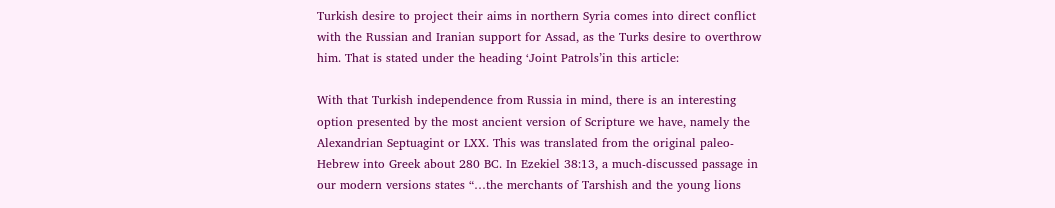Turkish desire to project their aims in northern Syria comes into direct conflict with the Russian and Iranian support for Assad, as the Turks desire to overthrow him. That is stated under the heading ‘Joint Patrols’in this article:

With that Turkish independence from Russia in mind, there is an interesting option presented by the most ancient version of Scripture we have, namely the Alexandrian Septuagint or LXX. This was translated from the original paleo-Hebrew into Greek about 280 BC. In Ezekiel 38:13, a much-discussed passage in our modern versions states “…the merchants of Tarshish and the young lions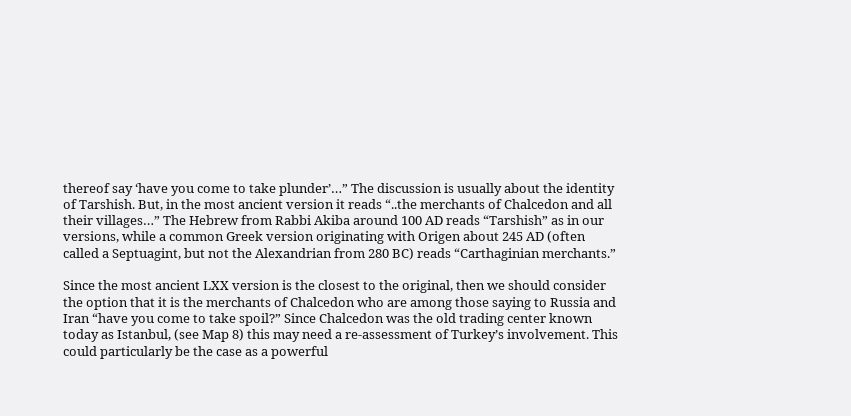thereof say ‘have you come to take plunder’…” The discussion is usually about the identity of Tarshish. But, in the most ancient version it reads “..the merchants of Chalcedon and all their villages…” The Hebrew from Rabbi Akiba around 100 AD reads “Tarshish” as in our versions, while a common Greek version originating with Origen about 245 AD (often called a Septuagint, but not the Alexandrian from 280 BC) reads “Carthaginian merchants.”

Since the most ancient LXX version is the closest to the original, then we should consider the option that it is the merchants of Chalcedon who are among those saying to Russia and Iran “have you come to take spoil?” Since Chalcedon was the old trading center known today as Istanbul, (see Map 8) this may need a re-assessment of Turkey’s involvement. This could particularly be the case as a powerful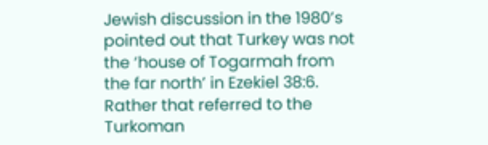Jewish discussion in the 1980’s pointed out that Turkey was not the ‘house of Togarmah from the far north’ in Ezekiel 38:6. Rather that referred to the Turkoman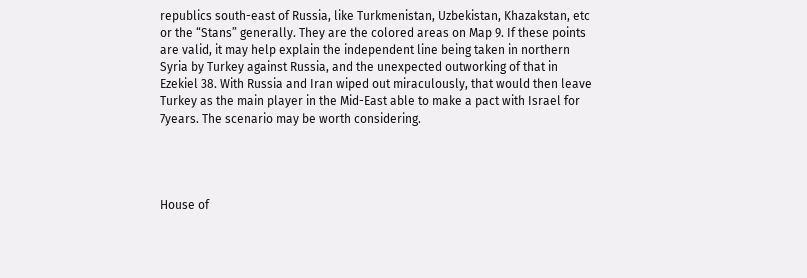republics south-east of Russia, like Turkmenistan, Uzbekistan, Khazakstan, etc or the “Stans” generally. They are the colored areas on Map 9. If these points are valid, it may help explain the independent line being taken in northern Syria by Turkey against Russia, and the unexpected outworking of that in Ezekiel 38. With Russia and Iran wiped out miraculously, that would then leave Turkey as the main player in the Mid-East able to make a pact with Israel for 7years. The scenario may be worth considering.




House of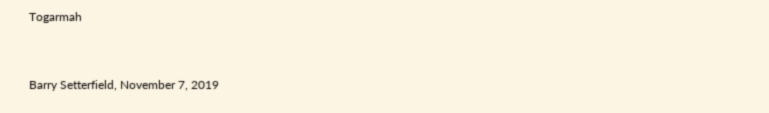Togarmah


Barry Setterfield, November 7, 2019